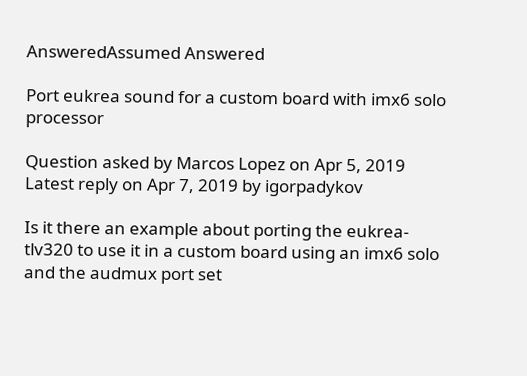AnsweredAssumed Answered

Port eukrea sound for a custom board with imx6 solo processor

Question asked by Marcos Lopez on Apr 5, 2019
Latest reply on Apr 7, 2019 by igorpadykov

Is it there an example about porting the eukrea-tlv320 to use it in a custom board using an imx6 solo and the audmux port set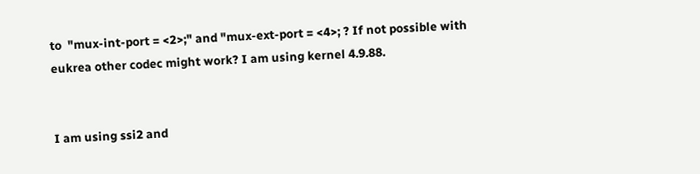to  "mux-int-port = <2>;" and "mux-ext-port = <4>; ? If not possible with eukrea other codec might work? I am using kernel 4.9.88.


I am using ssi2 and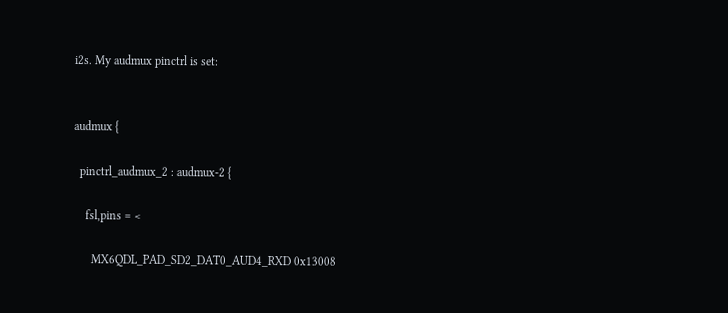i2s. My audmux pinctrl is set:


audmux {

  pinctrl_audmux_2 : audmux-2 {

    fsl,pins = <

      MX6QDL_PAD_SD2_DAT0_AUD4_RXD 0x13008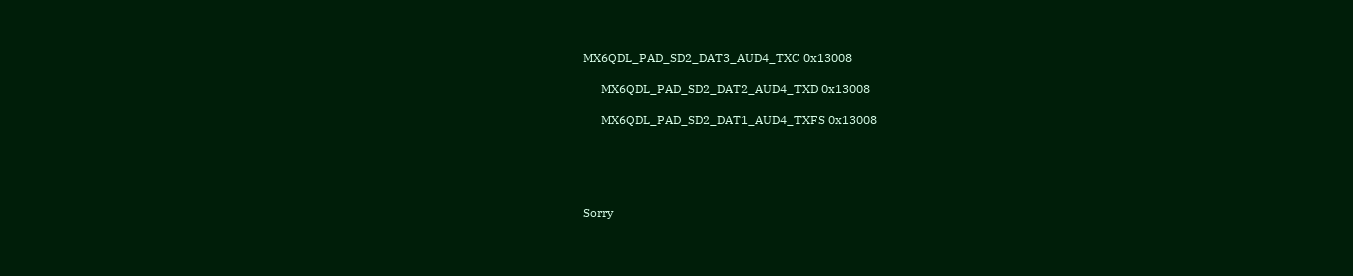MX6QDL_PAD_SD2_DAT3_AUD4_TXC 0x13008

      MX6QDL_PAD_SD2_DAT2_AUD4_TXD 0x13008

      MX6QDL_PAD_SD2_DAT1_AUD4_TXFS 0x13008





Sorry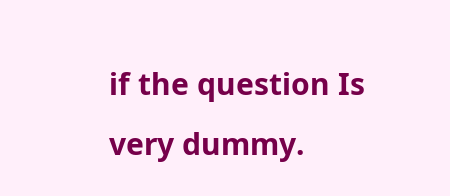if the question Is very dummy.